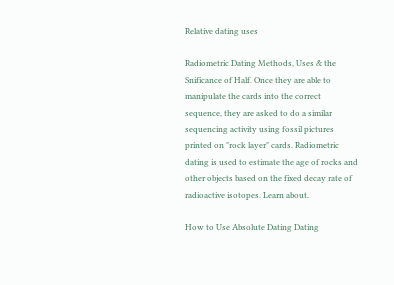Relative dating uses

Radiometric Dating Methods, Uses & the Snificance of Half. Once they are able to manipulate the cards into the correct sequence, they are asked to do a similar sequencing activity using fossil pictures printed on "rock layer" cards. Radiometric dating is used to estimate the age of rocks and other objects based on the fixed decay rate of radioactive isotopes. Learn about.

How to Use Absolute Dating Dating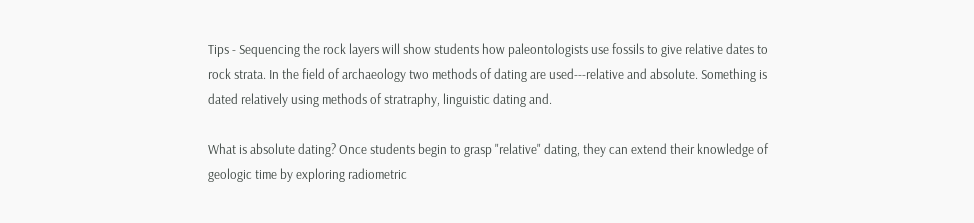Tips - Sequencing the rock layers will show students how paleontologists use fossils to give relative dates to rock strata. In the field of archaeology two methods of dating are used---relative and absolute. Something is dated relatively using methods of stratraphy, linguistic dating and.

What is absolute dating? Once students begin to grasp "relative" dating, they can extend their knowledge of geologic time by exploring radiometric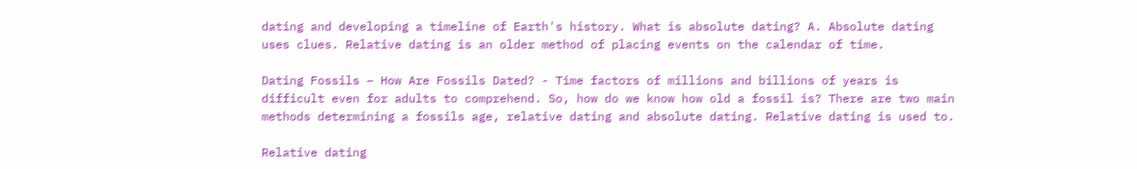dating and developing a timeline of Earth's history. What is absolute dating? A. Absolute dating uses clues. Relative dating is an older method of placing events on the calendar of time.

Dating Fossils – How Are Fossils Dated? - Time factors of millions and billions of years is difficult even for adults to comprehend. So, how do we know how old a fossil is? There are two main methods determining a fossils age, relative dating and absolute dating. Relative dating is used to.

Relative dating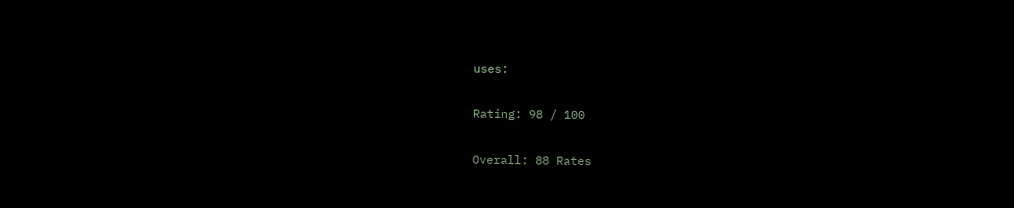uses:

Rating: 98 / 100

Overall: 88 Rates